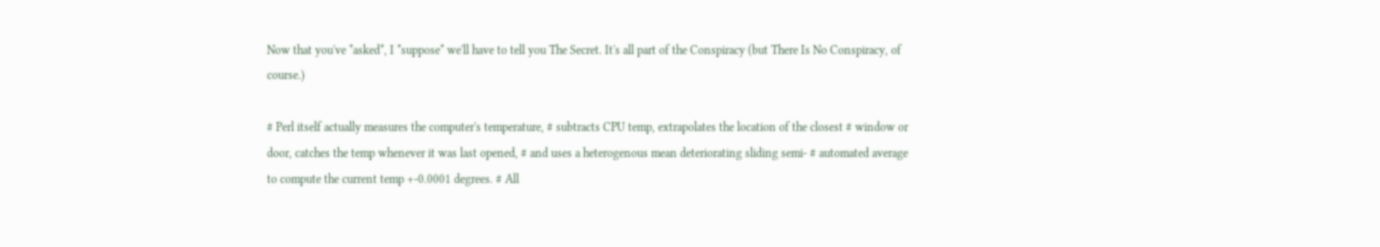Now that you've *asked*, I *suppose* we'll have to tell you The Secret. It's all part of the Conspiracy (but There Is No Conspiracy, of course.)

# Perl itself actually measures the computer's temperature, # subtracts CPU temp, extrapolates the location of the closest # window or door, catches the temp whenever it was last opened, # and uses a heterogenous mean deteriorating sliding semi- # automated average to compute the current temp +-0.0001 degrees. # All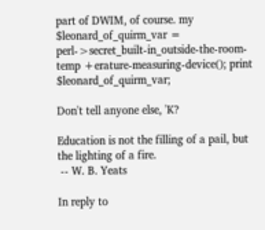part of DWIM, of course. my $leonard_of_quirm_var = perl->secret_built-in_outside-the-room-temp +erature-measuring-device(); print $leonard_of_quirm_var;

Don't tell anyone else, 'K?

Education is not the filling of a pail, but the lighting of a fire.
 -- W. B. Yeats

In reply to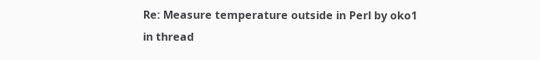Re: Measure temperature outside in Perl by oko1
in thread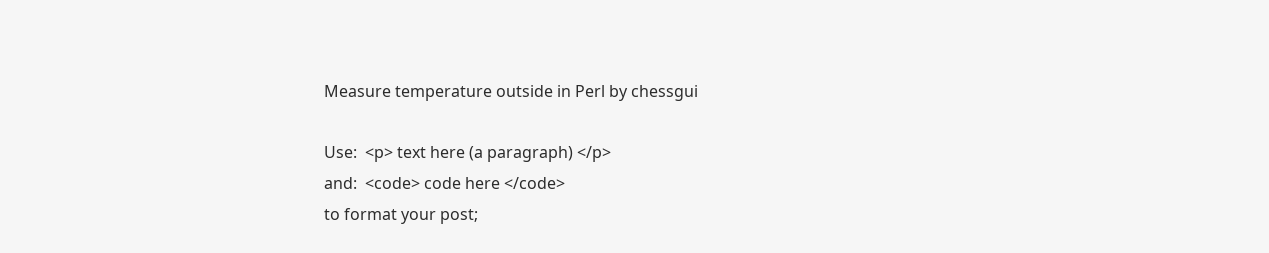Measure temperature outside in Perl by chessgui

Use:  <p> text here (a paragraph) </p>
and:  <code> code here </code>
to format your post;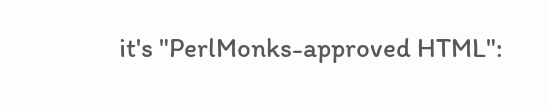it's "PerlMonks-approved HTML":